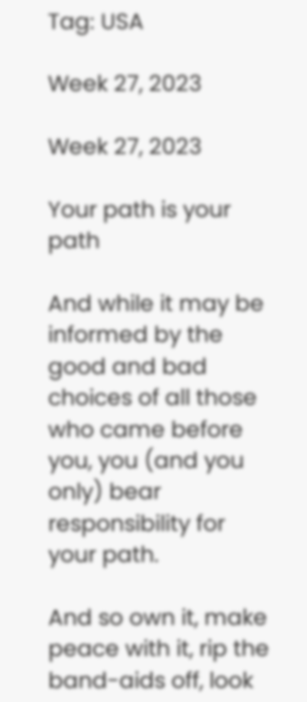Tag: USA

Week 27, 2023

Week 27, 2023

Your path is your path

And while it may be informed by the good and bad choices of all those who came before you, you (and you only) bear responsibility for your path.

And so own it, make peace with it, rip the band-aids off, look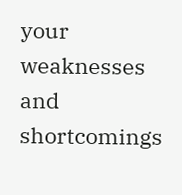your weaknesses and shortcomings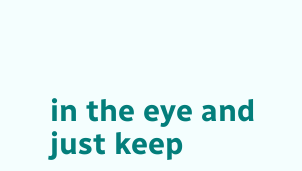in the eye and just keep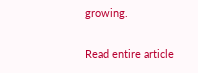growing.

Read entire article